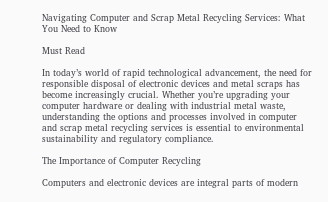Navigating Computer and Scrap Metal Recycling Services: What You Need to Know

Must Read

In today’s world of rapid technological advancement, the need for responsible disposal of electronic devices and metal scraps has become increasingly crucial. Whether you’re upgrading your computer hardware or dealing with industrial metal waste, understanding the options and processes involved in computer and scrap metal recycling services is essential to environmental sustainability and regulatory compliance.

The Importance of Computer Recycling

Computers and electronic devices are integral parts of modern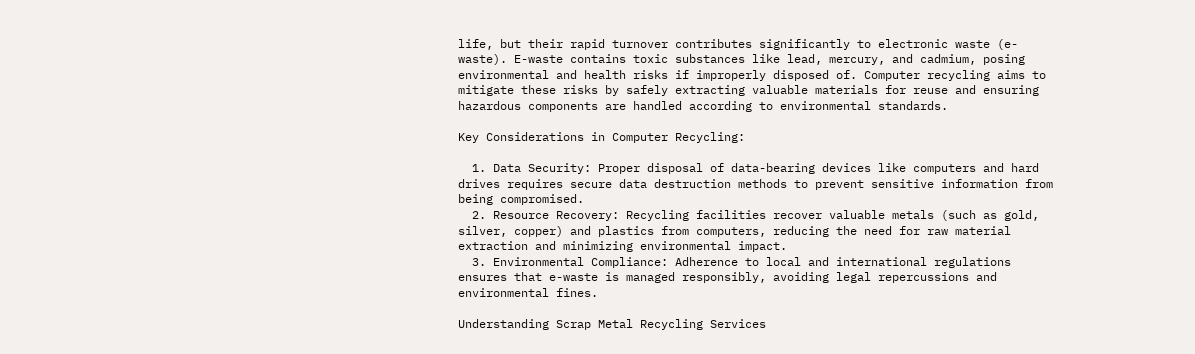life, but their rapid turnover contributes significantly to electronic waste (e-waste). E-waste contains toxic substances like lead, mercury, and cadmium, posing environmental and health risks if improperly disposed of. Computer recycling aims to mitigate these risks by safely extracting valuable materials for reuse and ensuring hazardous components are handled according to environmental standards.

Key Considerations in Computer Recycling:

  1. Data Security: Proper disposal of data-bearing devices like computers and hard drives requires secure data destruction methods to prevent sensitive information from being compromised.
  2. Resource Recovery: Recycling facilities recover valuable metals (such as gold, silver, copper) and plastics from computers, reducing the need for raw material extraction and minimizing environmental impact.
  3. Environmental Compliance: Adherence to local and international regulations ensures that e-waste is managed responsibly, avoiding legal repercussions and environmental fines.

Understanding Scrap Metal Recycling Services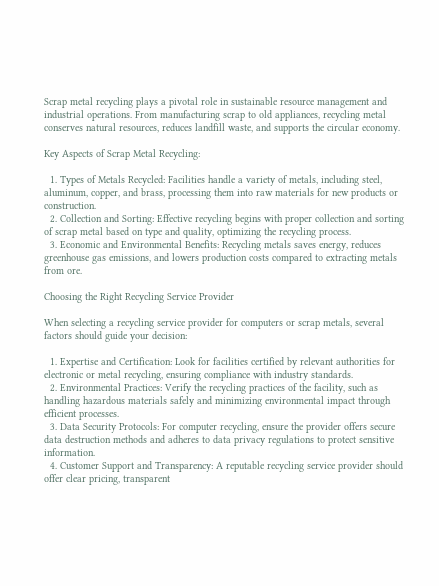Scrap metal recycling plays a pivotal role in sustainable resource management and industrial operations. From manufacturing scrap to old appliances, recycling metal conserves natural resources, reduces landfill waste, and supports the circular economy.

Key Aspects of Scrap Metal Recycling:

  1. Types of Metals Recycled: Facilities handle a variety of metals, including steel, aluminum, copper, and brass, processing them into raw materials for new products or construction.
  2. Collection and Sorting: Effective recycling begins with proper collection and sorting of scrap metal based on type and quality, optimizing the recycling process.
  3. Economic and Environmental Benefits: Recycling metals saves energy, reduces greenhouse gas emissions, and lowers production costs compared to extracting metals from ore.

Choosing the Right Recycling Service Provider

When selecting a recycling service provider for computers or scrap metals, several factors should guide your decision:

  1. Expertise and Certification: Look for facilities certified by relevant authorities for electronic or metal recycling, ensuring compliance with industry standards.
  2. Environmental Practices: Verify the recycling practices of the facility, such as handling hazardous materials safely and minimizing environmental impact through efficient processes.
  3. Data Security Protocols: For computer recycling, ensure the provider offers secure data destruction methods and adheres to data privacy regulations to protect sensitive information.
  4. Customer Support and Transparency: A reputable recycling service provider should offer clear pricing, transparent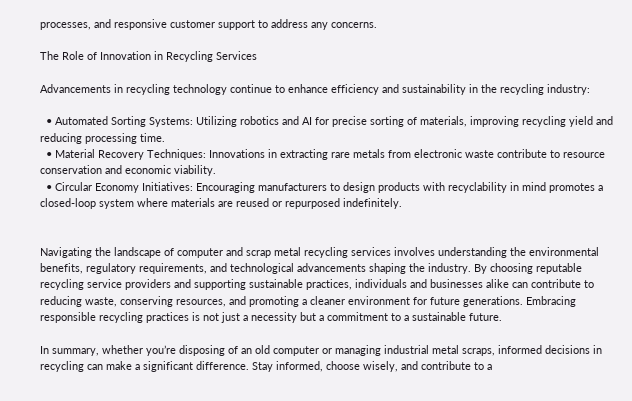processes, and responsive customer support to address any concerns.

The Role of Innovation in Recycling Services

Advancements in recycling technology continue to enhance efficiency and sustainability in the recycling industry:

  • Automated Sorting Systems: Utilizing robotics and AI for precise sorting of materials, improving recycling yield and reducing processing time.
  • Material Recovery Techniques: Innovations in extracting rare metals from electronic waste contribute to resource conservation and economic viability.
  • Circular Economy Initiatives: Encouraging manufacturers to design products with recyclability in mind promotes a closed-loop system where materials are reused or repurposed indefinitely.


Navigating the landscape of computer and scrap metal recycling services involves understanding the environmental benefits, regulatory requirements, and technological advancements shaping the industry. By choosing reputable recycling service providers and supporting sustainable practices, individuals and businesses alike can contribute to reducing waste, conserving resources, and promoting a cleaner environment for future generations. Embracing responsible recycling practices is not just a necessity but a commitment to a sustainable future.

In summary, whether you’re disposing of an old computer or managing industrial metal scraps, informed decisions in recycling can make a significant difference. Stay informed, choose wisely, and contribute to a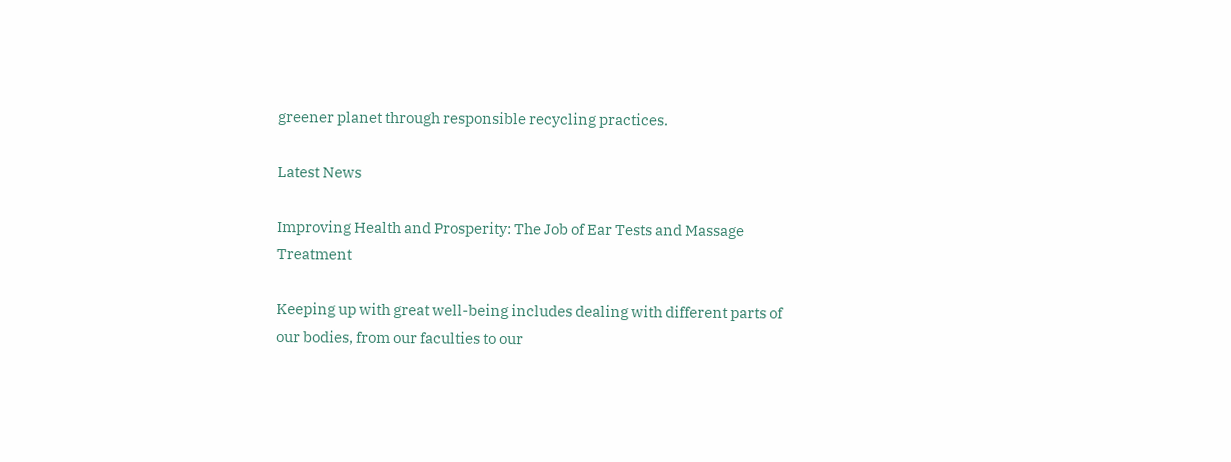greener planet through responsible recycling practices.

Latest News

Improving Health and Prosperity: The Job of Ear Tests and Massage Treatment

Keeping up with great well-being includes dealing with different parts of our bodies, from our faculties to our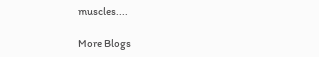muscles....

More Blogs